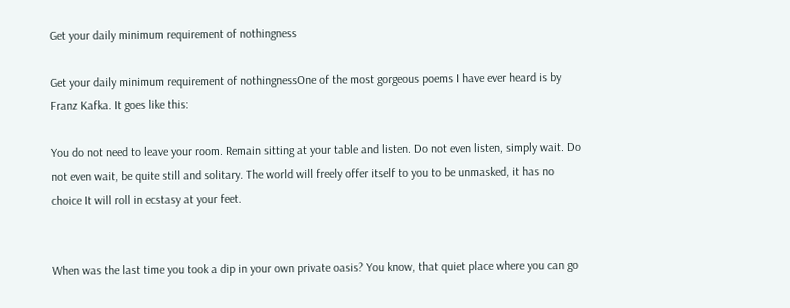Get your daily minimum requirement of nothingness

Get your daily minimum requirement of nothingnessOne of the most gorgeous poems I have ever heard is by Franz Kafka. It goes like this:

You do not need to leave your room. Remain sitting at your table and listen. Do not even listen, simply wait. Do not even wait, be quite still and solitary. The world will freely offer itself to you to be unmasked, it has no choice It will roll in ecstasy at your feet.


When was the last time you took a dip in your own private oasis? You know, that quiet place where you can go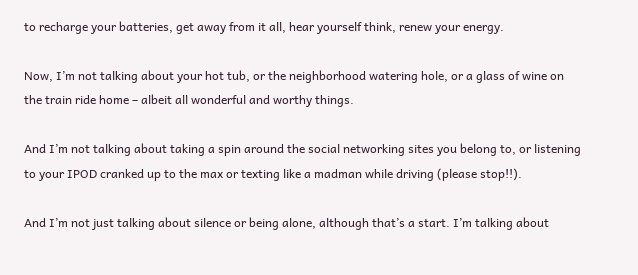to recharge your batteries, get away from it all, hear yourself think, renew your energy.

Now, I’m not talking about your hot tub, or the neighborhood watering hole, or a glass of wine on the train ride home – albeit all wonderful and worthy things.

And I’m not talking about taking a spin around the social networking sites you belong to, or listening to your IPOD cranked up to the max or texting like a madman while driving (please stop!!).

And I’m not just talking about silence or being alone, although that’s a start. I’m talking about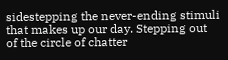sidestepping the never-ending stimuli that makes up our day. Stepping out of the circle of chatter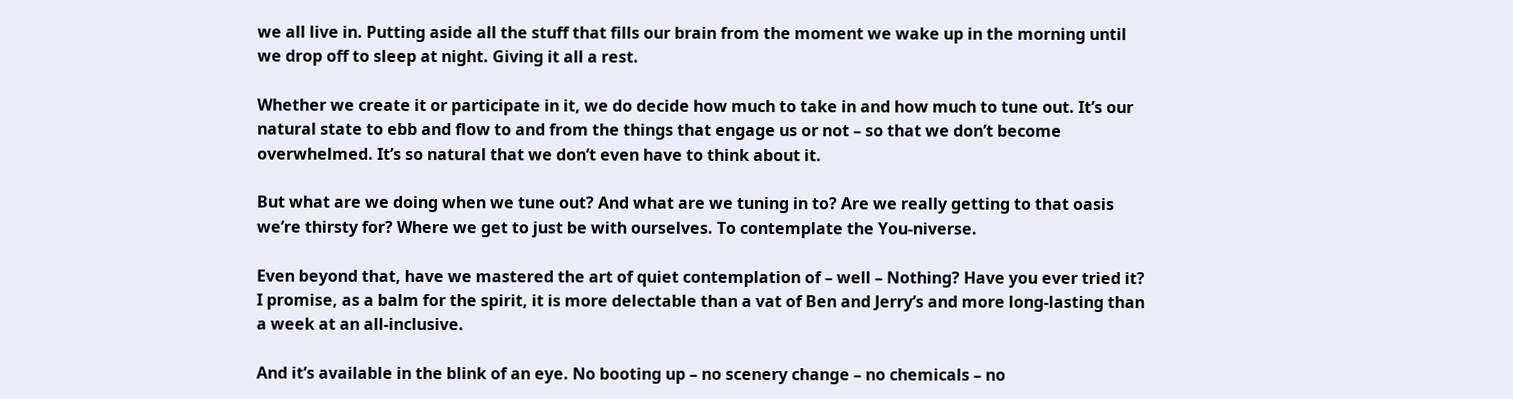we all live in. Putting aside all the stuff that fills our brain from the moment we wake up in the morning until we drop off to sleep at night. Giving it all a rest.

Whether we create it or participate in it, we do decide how much to take in and how much to tune out. It’s our natural state to ebb and flow to and from the things that engage us or not – so that we don’t become overwhelmed. It’s so natural that we don’t even have to think about it.

But what are we doing when we tune out? And what are we tuning in to? Are we really getting to that oasis we’re thirsty for? Where we get to just be with ourselves. To contemplate the You-niverse.

Even beyond that, have we mastered the art of quiet contemplation of – well – Nothing? Have you ever tried it? I promise, as a balm for the spirit, it is more delectable than a vat of Ben and Jerry’s and more long-lasting than a week at an all-inclusive.

And it’s available in the blink of an eye. No booting up – no scenery change – no chemicals – no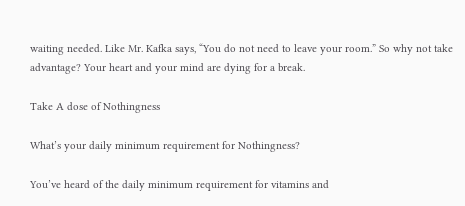waiting needed. Like Mr. Kafka says, “You do not need to leave your room.” So why not take advantage? Your heart and your mind are dying for a break.

Take A dose of Nothingness

What’s your daily minimum requirement for Nothingness?

You’ve heard of the daily minimum requirement for vitamins and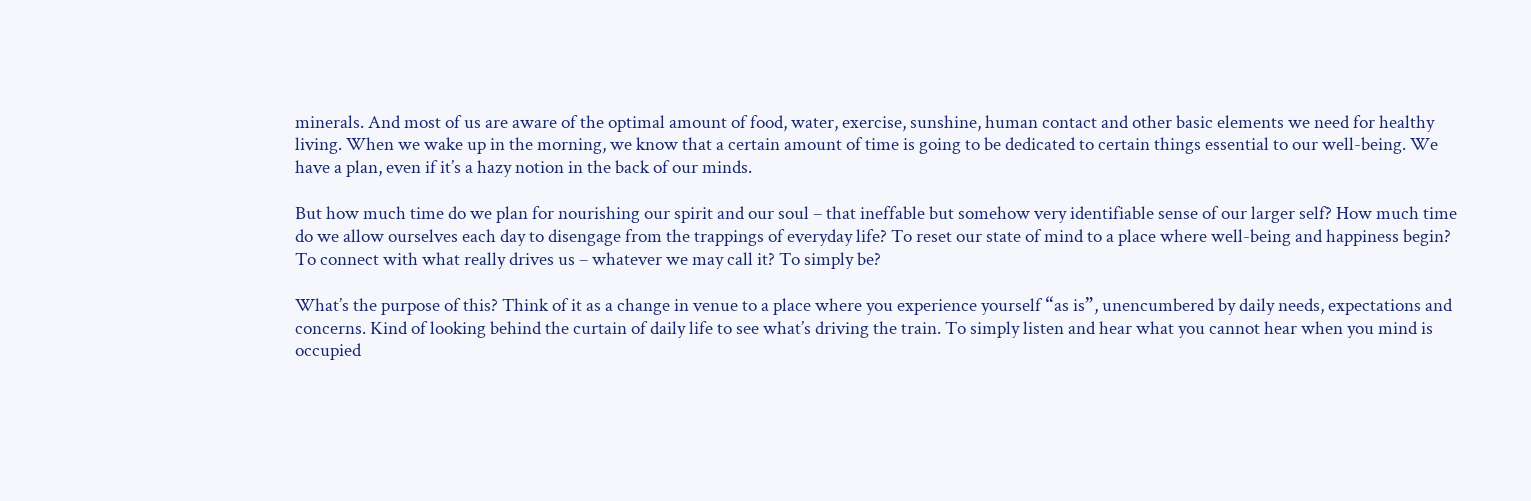minerals. And most of us are aware of the optimal amount of food, water, exercise, sunshine, human contact and other basic elements we need for healthy living. When we wake up in the morning, we know that a certain amount of time is going to be dedicated to certain things essential to our well-being. We have a plan, even if it’s a hazy notion in the back of our minds.

But how much time do we plan for nourishing our spirit and our soul – that ineffable but somehow very identifiable sense of our larger self? How much time do we allow ourselves each day to disengage from the trappings of everyday life? To reset our state of mind to a place where well-being and happiness begin? To connect with what really drives us – whatever we may call it? To simply be?

What’s the purpose of this? Think of it as a change in venue to a place where you experience yourself “as is”, unencumbered by daily needs, expectations and concerns. Kind of looking behind the curtain of daily life to see what’s driving the train. To simply listen and hear what you cannot hear when you mind is occupied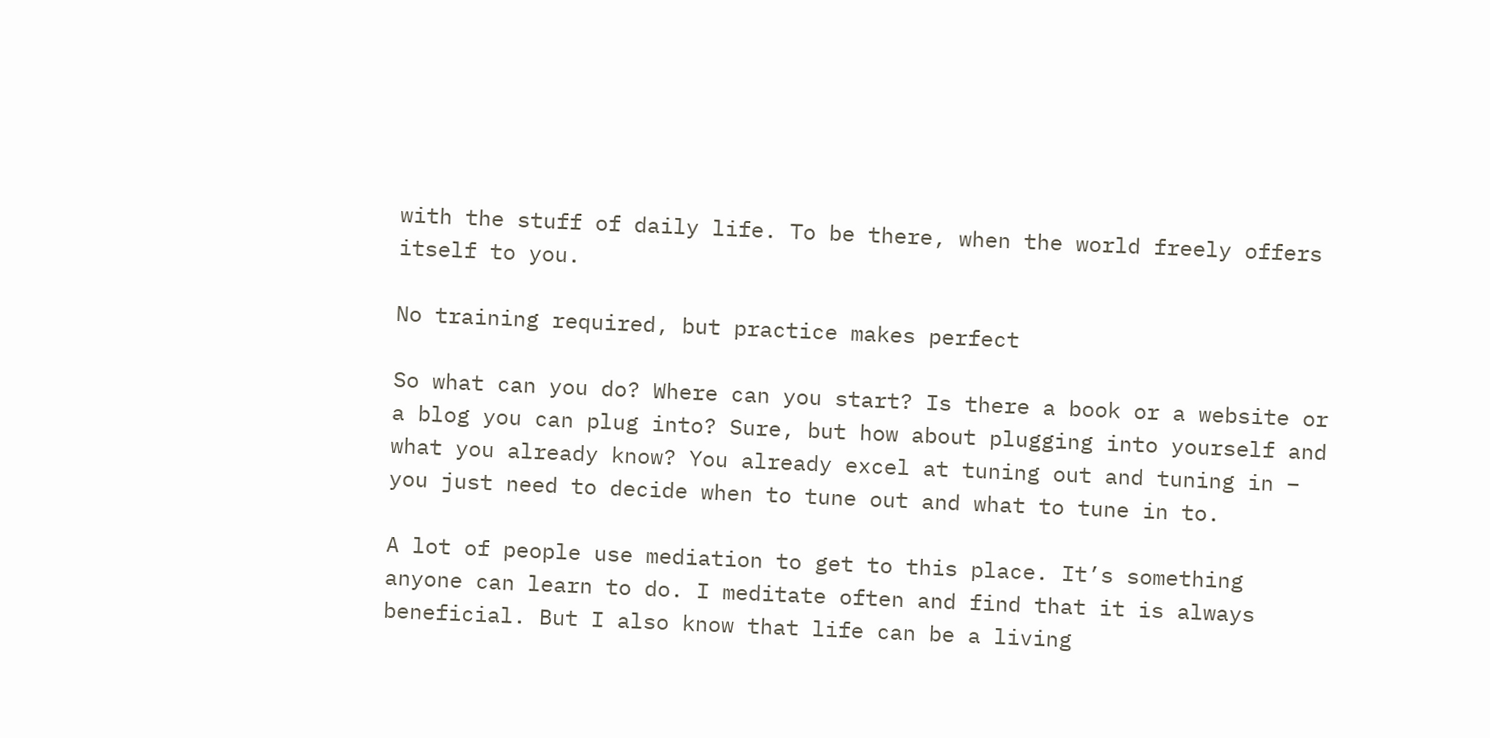with the stuff of daily life. To be there, when the world freely offers itself to you.

No training required, but practice makes perfect

So what can you do? Where can you start? Is there a book or a website or a blog you can plug into? Sure, but how about plugging into yourself and what you already know? You already excel at tuning out and tuning in – you just need to decide when to tune out and what to tune in to.

A lot of people use mediation to get to this place. It’s something anyone can learn to do. I meditate often and find that it is always beneficial. But I also know that life can be a living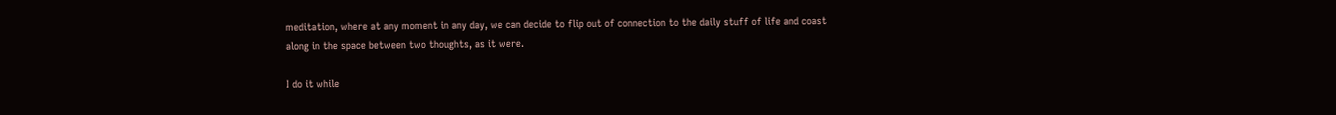meditation, where at any moment in any day, we can decide to flip out of connection to the daily stuff of life and coast along in the space between two thoughts, as it were.

I do it while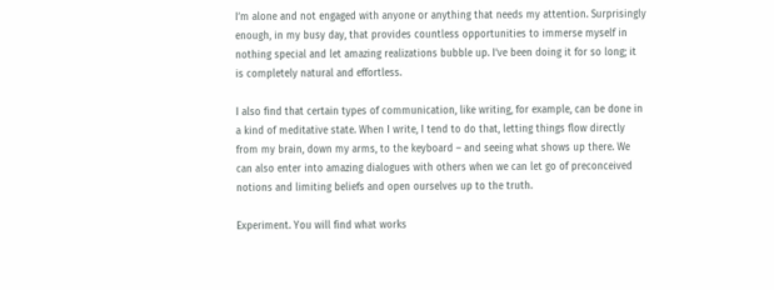I’m alone and not engaged with anyone or anything that needs my attention. Surprisingly enough, in my busy day, that provides countless opportunities to immerse myself in nothing special and let amazing realizations bubble up. I’ve been doing it for so long; it is completely natural and effortless.

I also find that certain types of communication, like writing, for example, can be done in a kind of meditative state. When I write, I tend to do that, letting things flow directly from my brain, down my arms, to the keyboard – and seeing what shows up there. We can also enter into amazing dialogues with others when we can let go of preconceived notions and limiting beliefs and open ourselves up to the truth.

Experiment. You will find what works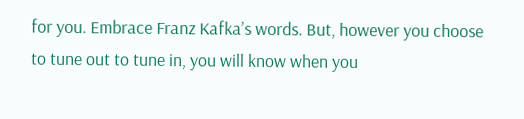for you. Embrace Franz Kafka’s words. But, however you choose to tune out to tune in, you will know when you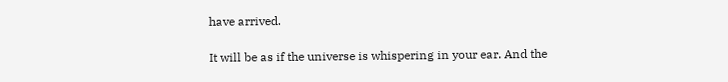have arrived.

It will be as if the universe is whispering in your ear. And the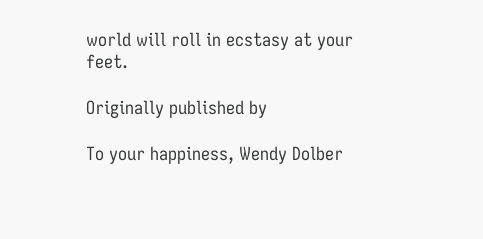world will roll in ecstasy at your feet.

Originally published by

To your happiness, Wendy Dolber